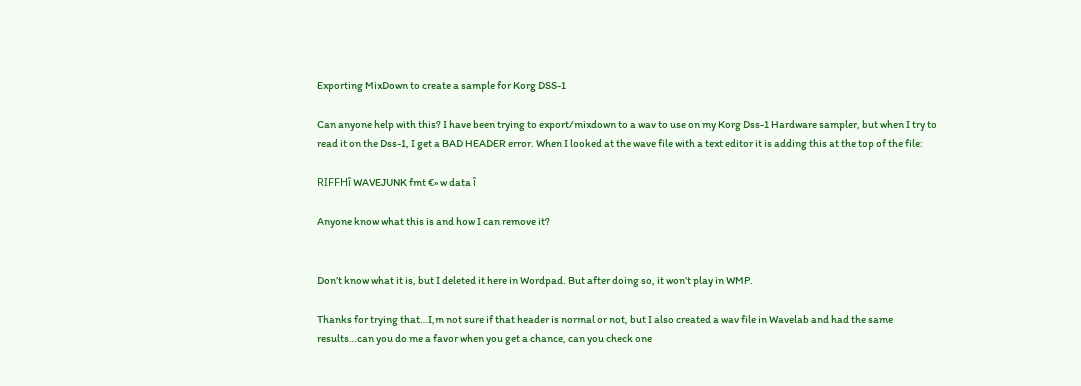Exporting MixDown to create a sample for Korg DSS-1

Can anyone help with this? I have been trying to export/mixdown to a wav to use on my Korg Dss-1 Hardware sampler, but when I try to read it on the Dss-1, I get a BAD HEADER error. When I looked at the wave file with a text editor it is adding this at the top of the file:

RIFFHî WAVEJUNK fmt €» w data î

Anyone know what this is and how I can remove it?


Don’t know what it is, but I deleted it here in Wordpad. But after doing so, it won’t play in WMP.

Thanks for trying that…I,m not sure if that header is normal or not, but I also created a wav file in Wavelab and had the same results…can you do me a favor when you get a chance, can you check one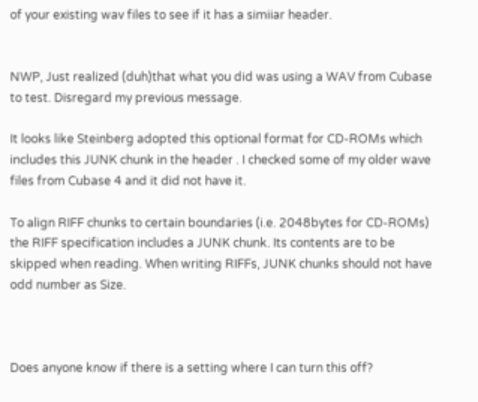of your existing wav files to see if it has a simiiar header.


NWP, Just realized (duh)that what you did was using a WAV from Cubase to test. Disregard my previous message.

It looks like Steinberg adopted this optional format for CD-ROMs which includes this JUNK chunk in the header . I checked some of my older wave files from Cubase 4 and it did not have it.

To align RIFF chunks to certain boundaries (i.e. 2048bytes for CD-ROMs) the RIFF specification includes a JUNK chunk. Its contents are to be skipped when reading. When writing RIFFs, JUNK chunks should not have odd number as Size.



Does anyone know if there is a setting where I can turn this off?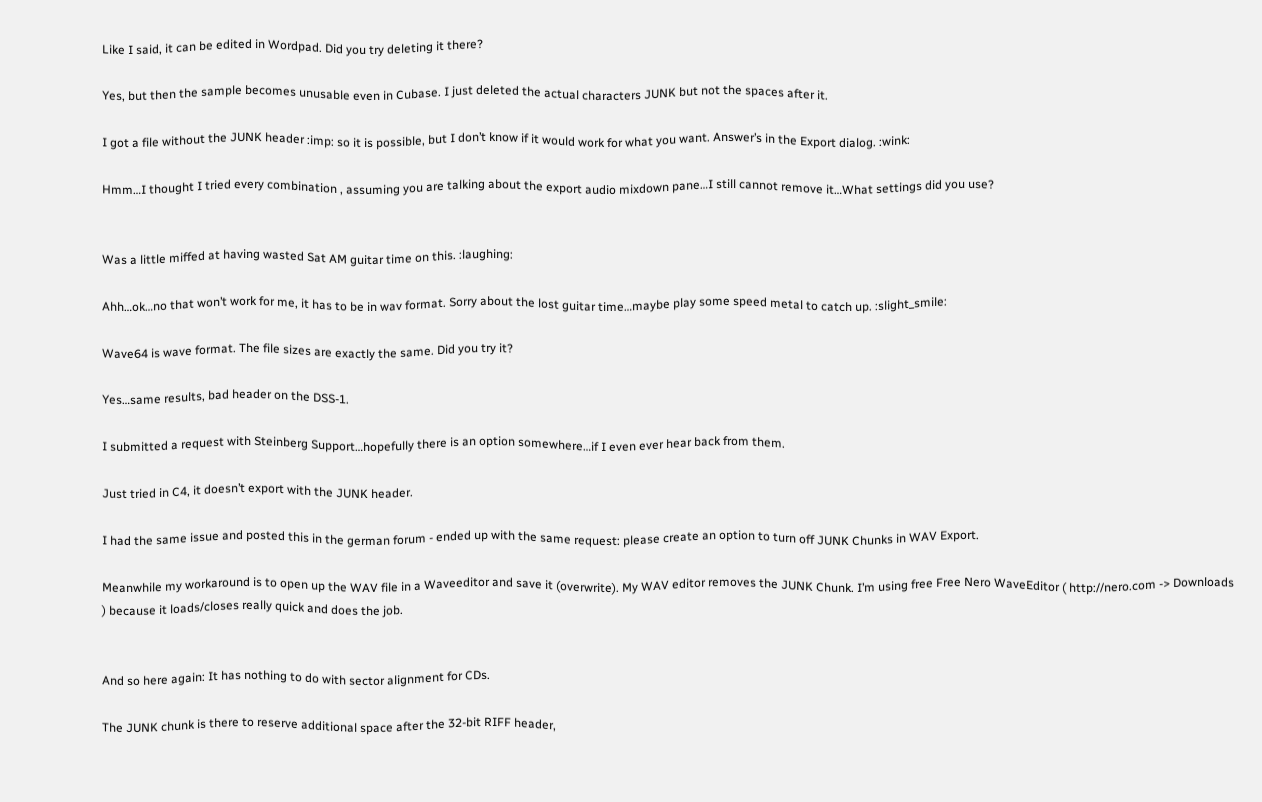Like I said, it can be edited in Wordpad. Did you try deleting it there?

Yes, but then the sample becomes unusable even in Cubase. I just deleted the actual characters JUNK but not the spaces after it.

I got a file without the JUNK header :imp: so it is possible, but I don’t know if it would work for what you want. Answer’s in the Export dialog. :wink:

Hmm…I thought I tried every combination , assuming you are talking about the export audio mixdown pane…I still cannot remove it…What settings did you use?


Was a little miffed at having wasted Sat AM guitar time on this. :laughing:

Ahh…ok…no that won’t work for me, it has to be in wav format. Sorry about the lost guitar time…maybe play some speed metal to catch up. :slight_smile:

Wave64 is wave format. The file sizes are exactly the same. Did you try it?

Yes…same results, bad header on the DSS-1.

I submitted a request with Steinberg Support…hopefully there is an option somewhere…if I even ever hear back from them.

Just tried in C4, it doesn’t export with the JUNK header.

I had the same issue and posted this in the german forum - ended up with the same request: please create an option to turn off JUNK Chunks in WAV Export.

Meanwhile my workaround is to open up the WAV file in a Waveeditor and save it (overwrite). My WAV editor removes the JUNK Chunk. I’m using free Free Nero WaveEditor ( http://nero.com -> Downloads ) because it loads/closes really quick and does the job.


And so here again: It has nothing to do with sector alignment for CDs.

The JUNK chunk is there to reserve additional space after the 32-bit RIFF header,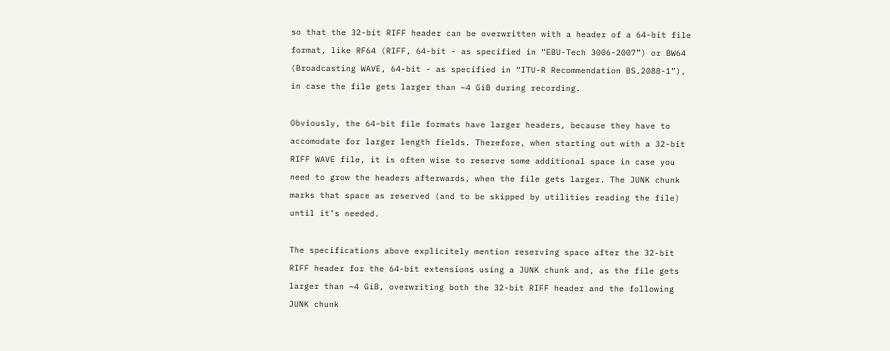so that the 32-bit RIFF header can be overwritten with a header of a 64-bit file format, like RF64 (RIFF, 64-bit - as specified in “EBU-Tech 3006-2007”) or BW64 (Broadcasting WAVE, 64-bit - as specified in “ITU-R Recommendation BS.2088-1”), in case the file gets larger than ~4 GiB during recording.

Obviously, the 64-bit file formats have larger headers, because they have to accomodate for larger length fields. Therefore, when starting out with a 32-bit RIFF WAVE file, it is often wise to reserve some additional space in case you need to grow the headers afterwards, when the file gets larger. The JUNK chunk marks that space as reserved (and to be skipped by utilities reading the file) until it’s needed.

The specifications above explicitely mention reserving space after the 32-bit RIFF header for the 64-bit extensions using a JUNK chunk and, as the file gets larger than ~4 GiB, overwriting both the 32-bit RIFF header and the following JUNK chunk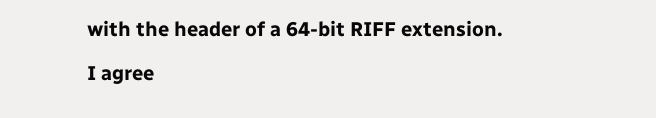with the header of a 64-bit RIFF extension.

I agree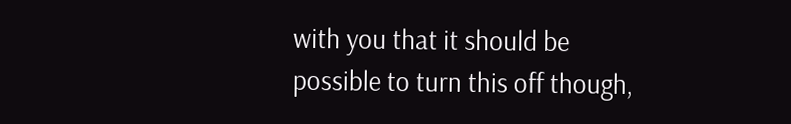with you that it should be possible to turn this off though,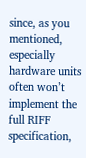since, as you mentioned, especially hardware units often won’t implement the full RIFF specification,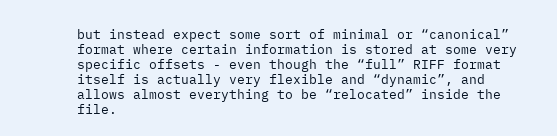but instead expect some sort of minimal or “canonical” format where certain information is stored at some very specific offsets - even though the “full” RIFF format itself is actually very flexible and “dynamic”, and allows almost everything to be “relocated” inside the file.